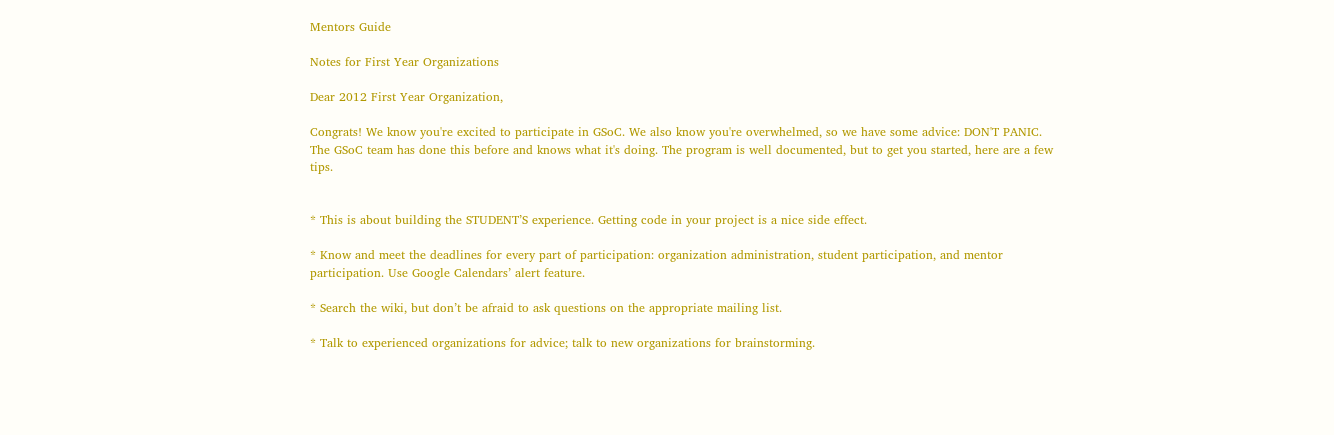Mentors Guide

Notes for First Year Organizations

Dear 2012 First Year Organization,

Congrats! We know you're excited to participate in GSoC. We also know you're overwhelmed, so we have some advice: DON'T PANIC. The GSoC team has done this before and knows what it's doing. The program is well documented, but to get you started, here are a few tips.


* This is about building the STUDENT’S experience. Getting code in your project is a nice side effect.

* Know and meet the deadlines for every part of participation: organization administration, student participation, and mentor participation. Use Google Calendars’ alert feature.

* Search the wiki, but don’t be afraid to ask questions on the appropriate mailing list.

* Talk to experienced organizations for advice; talk to new organizations for brainstorming.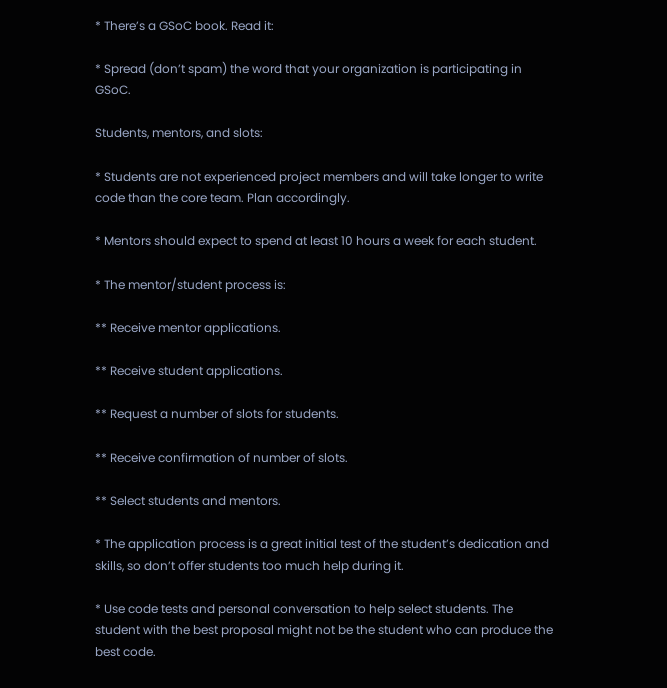* There’s a GSoC book. Read it:

* Spread (don’t spam) the word that your organization is participating in GSoC.

Students, mentors, and slots:

* Students are not experienced project members and will take longer to write code than the core team. Plan accordingly.

* Mentors should expect to spend at least 10 hours a week for each student.

* The mentor/student process is:

** Receive mentor applications.

** Receive student applications.

** Request a number of slots for students.

** Receive confirmation of number of slots.

** Select students and mentors.

* The application process is a great initial test of the student’s dedication and skills, so don’t offer students too much help during it.

* Use code tests and personal conversation to help select students. The student with the best proposal might not be the student who can produce the best code.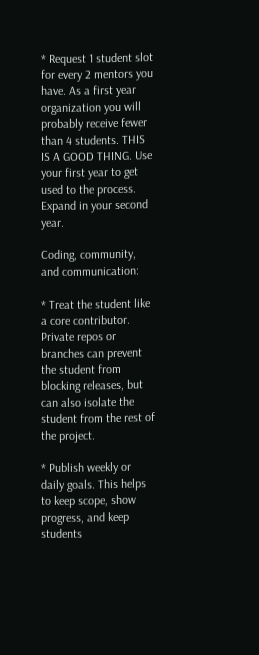* Request 1 student slot for every 2 mentors you have. As a first year organization you will probably receive fewer than 4 students. THIS IS A GOOD THING. Use your first year to get used to the process. Expand in your second year.

Coding, community, and communication:

* Treat the student like a core contributor. Private repos or branches can prevent the student from blocking releases, but can also isolate the student from the rest of the project.

* Publish weekly or daily goals. This helps to keep scope, show progress, and keep students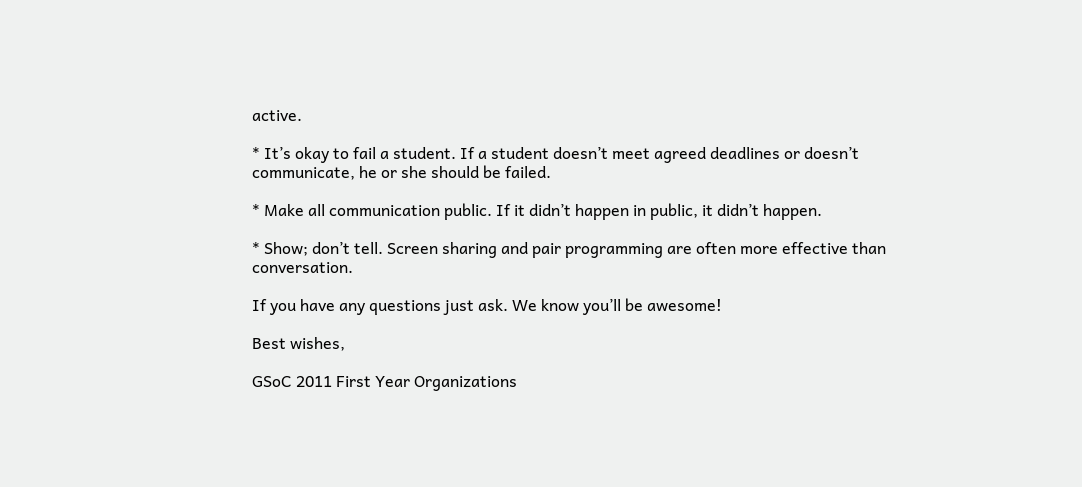active.

* It’s okay to fail a student. If a student doesn’t meet agreed deadlines or doesn’t communicate, he or she should be failed.

* Make all communication public. If it didn’t happen in public, it didn’t happen.

* Show; don’t tell. Screen sharing and pair programming are often more effective than conversation.

If you have any questions just ask. We know you’ll be awesome!

Best wishes,

GSoC 2011 First Year Organizations